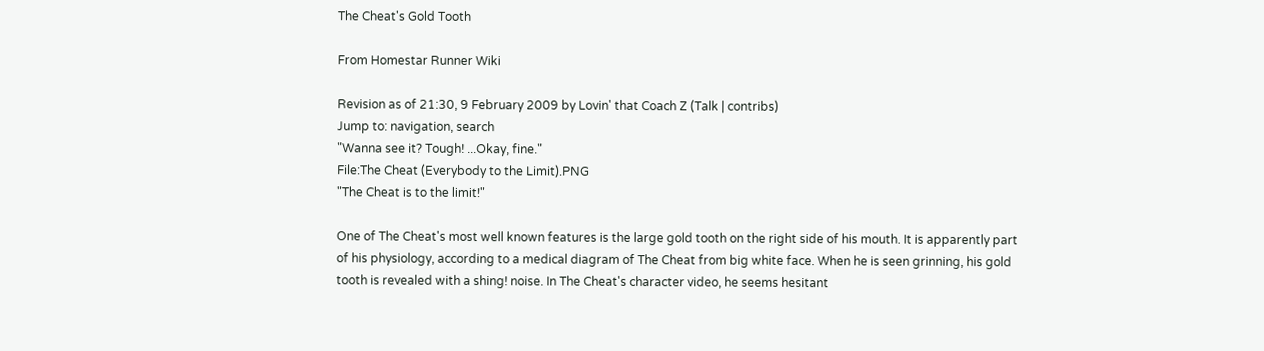The Cheat's Gold Tooth

From Homestar Runner Wiki

Revision as of 21:30, 9 February 2009 by Lovin' that Coach Z (Talk | contribs)
Jump to: navigation, search
"Wanna see it? Tough! ...Okay, fine."
File:The Cheat (Everybody to the Limit).PNG
"The Cheat is to the limit!"

One of The Cheat's most well known features is the large gold tooth on the right side of his mouth. It is apparently part of his physiology, according to a medical diagram of The Cheat from big white face. When he is seen grinning, his gold tooth is revealed with a shing! noise. In The Cheat's character video, he seems hesitant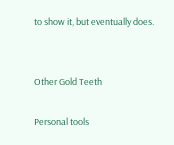to show it, but eventually does.


Other Gold Teeth

Personal tools